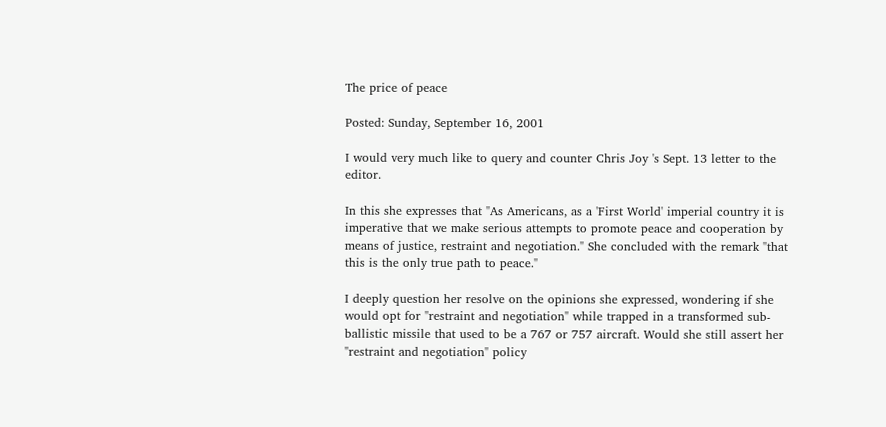The price of peace

Posted: Sunday, September 16, 2001

I would very much like to query and counter Chris Joy 's Sept. 13 letter to the editor.

In this she expresses that "As Americans, as a 'First World' imperial country it is imperative that we make serious attempts to promote peace and cooperation by means of justice, restraint and negotiation." She concluded with the remark "that this is the only true path to peace."

I deeply question her resolve on the opinions she expressed, wondering if she would opt for "restraint and negotiation" while trapped in a transformed sub-ballistic missile that used to be a 767 or 757 aircraft. Would she still assert her "restraint and negotiation" policy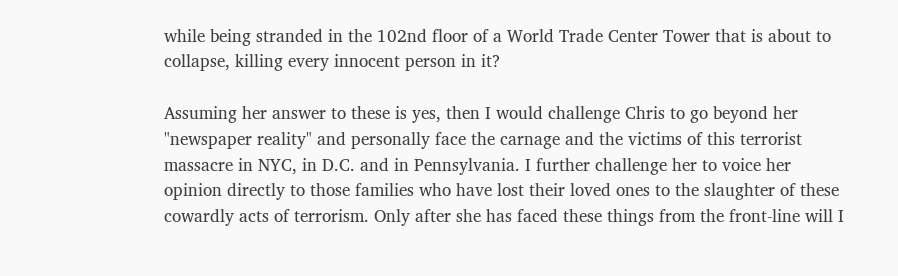while being stranded in the 102nd floor of a World Trade Center Tower that is about to collapse, killing every innocent person in it?

Assuming her answer to these is yes, then I would challenge Chris to go beyond her "newspaper reality" and personally face the carnage and the victims of this terrorist massacre in NYC, in D.C. and in Pennsylvania. I further challenge her to voice her opinion directly to those families who have lost their loved ones to the slaughter of these cowardly acts of terrorism. Only after she has faced these things from the front-line will I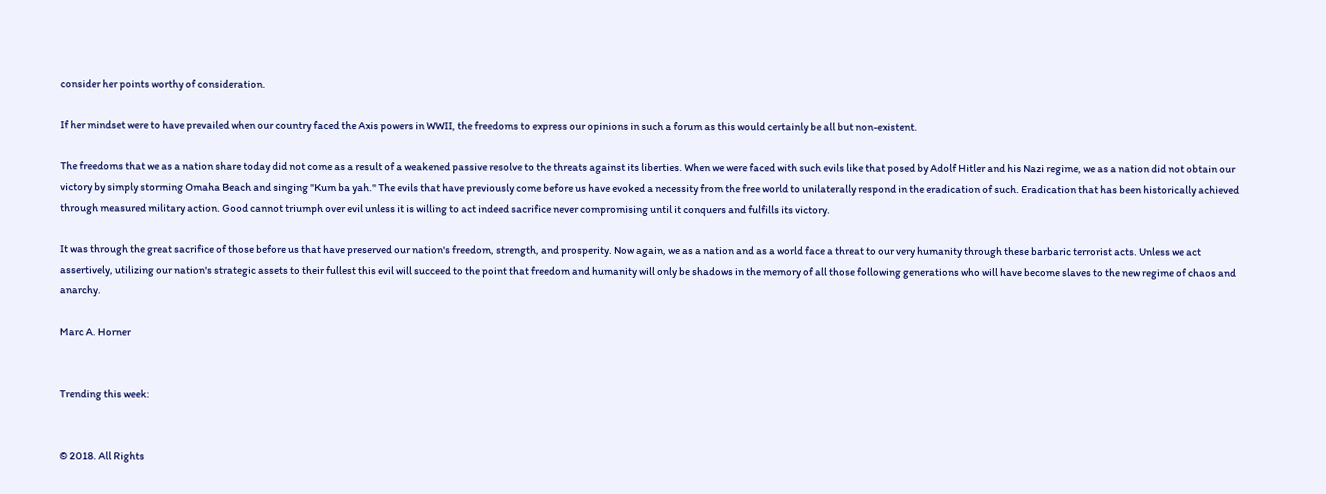consider her points worthy of consideration.

If her mindset were to have prevailed when our country faced the Axis powers in WWII, the freedoms to express our opinions in such a forum as this would certainly be all but non-existent.

The freedoms that we as a nation share today did not come as a result of a weakened passive resolve to the threats against its liberties. When we were faced with such evils like that posed by Adolf Hitler and his Nazi regime, we as a nation did not obtain our victory by simply storming Omaha Beach and singing "Kum ba yah." The evils that have previously come before us have evoked a necessity from the free world to unilaterally respond in the eradication of such. Eradication that has been historically achieved through measured military action. Good cannot triumph over evil unless it is willing to act indeed sacrifice never compromising until it conquers and fulfills its victory.

It was through the great sacrifice of those before us that have preserved our nation's freedom, strength, and prosperity. Now again, we as a nation and as a world face a threat to our very humanity through these barbaric terrorist acts. Unless we act assertively, utilizing our nation's strategic assets to their fullest this evil will succeed to the point that freedom and humanity will only be shadows in the memory of all those following generations who will have become slaves to the new regime of chaos and anarchy.

Marc A. Horner


Trending this week:


© 2018. All Rights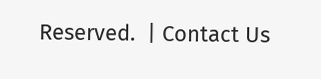Reserved.  | Contact Us